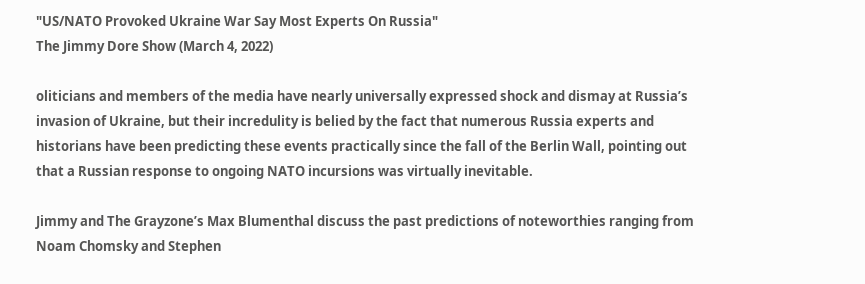"US/NATO Provoked Ukraine War Say Most Experts On Russia"
The Jimmy Dore Show (March 4, 2022)

oliticians and members of the media have nearly universally expressed shock and dismay at Russia’s invasion of Ukraine, but their incredulity is belied by the fact that numerous Russia experts and historians have been predicting these events practically since the fall of the Berlin Wall, pointing out that a Russian response to ongoing NATO incursions was virtually inevitable.

Jimmy and The Grayzone’s Max Blumenthal discuss the past predictions of noteworthies ranging from Noam Chomsky and Stephen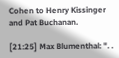Cohen to Henry Kissinger and Pat Buchanan.

[21:25] Max Blumenthal: ". .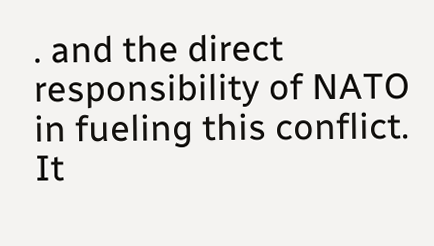. and the direct responsibility of NATO in fueling this conflict. It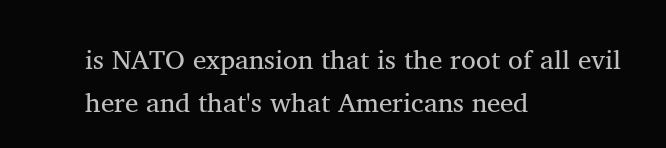is NATO expansion that is the root of all evil here and that's what Americans need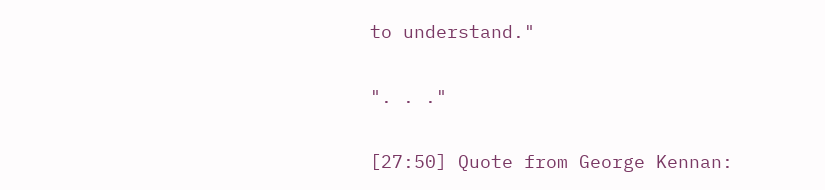to understand."

". . ."

[27:50] Quote from George Kennan: